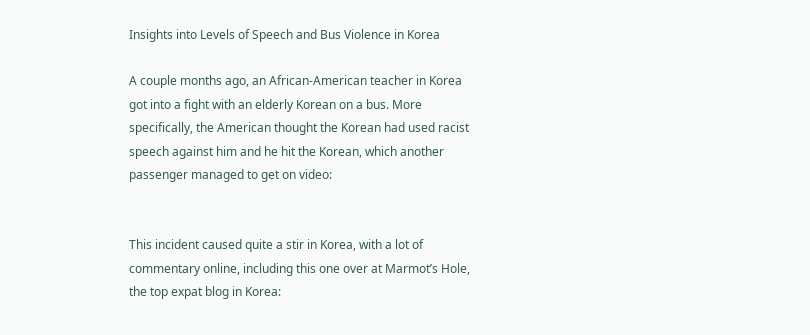Insights into Levels of Speech and Bus Violence in Korea

A couple months ago, an African-American teacher in Korea got into a fight with an elderly Korean on a bus. More specifically, the American thought the Korean had used racist speech against him and he hit the Korean, which another passenger managed to get on video:


This incident caused quite a stir in Korea, with a lot of commentary online, including this one over at Marmot’s Hole, the top expat blog in Korea: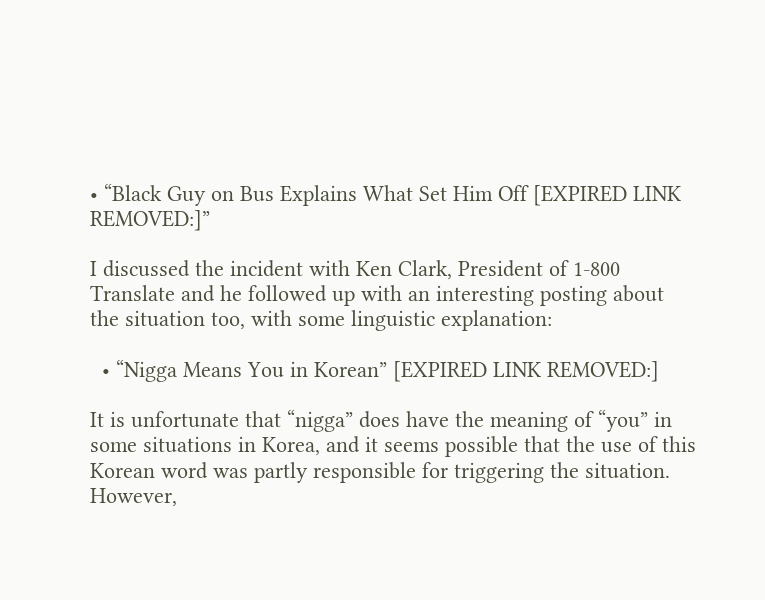• “Black Guy on Bus Explains What Set Him Off [EXPIRED LINK REMOVED:]”

I discussed the incident with Ken Clark, President of 1-800 Translate and he followed up with an interesting posting about the situation too, with some linguistic explanation:

  • “Nigga Means You in Korean” [EXPIRED LINK REMOVED:]

It is unfortunate that “nigga” does have the meaning of “you” in some situations in Korea, and it seems possible that the use of this Korean word was partly responsible for triggering the situation. However,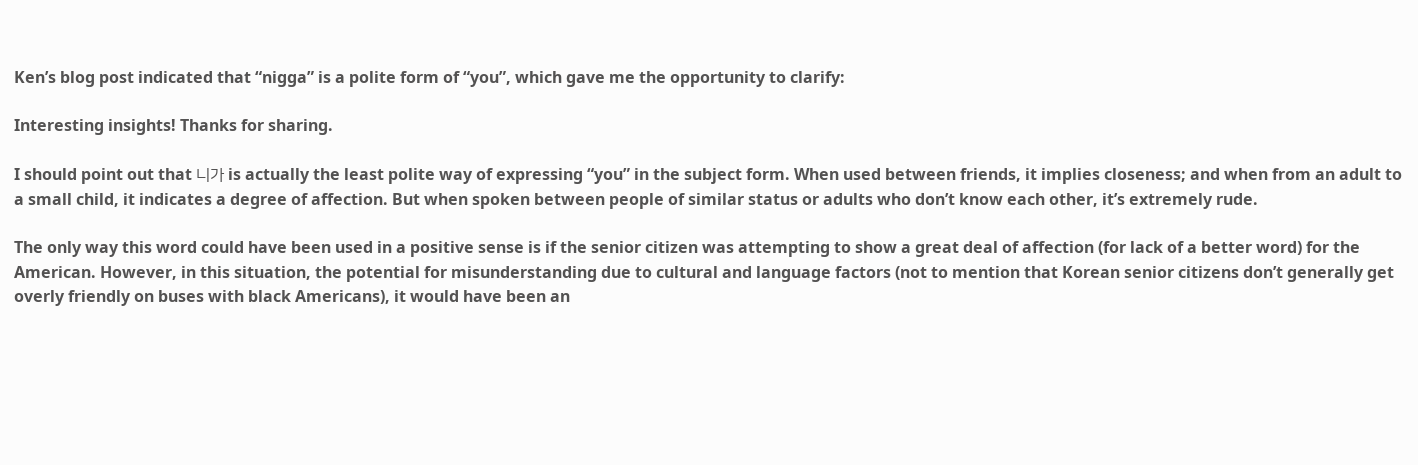Ken’s blog post indicated that “nigga” is a polite form of “you”, which gave me the opportunity to clarify:

Interesting insights! Thanks for sharing.

I should point out that 니가 is actually the least polite way of expressing “you” in the subject form. When used between friends, it implies closeness; and when from an adult to a small child, it indicates a degree of affection. But when spoken between people of similar status or adults who don’t know each other, it’s extremely rude.

The only way this word could have been used in a positive sense is if the senior citizen was attempting to show a great deal of affection (for lack of a better word) for the American. However, in this situation, the potential for misunderstanding due to cultural and language factors (not to mention that Korean senior citizens don’t generally get overly friendly on buses with black Americans), it would have been an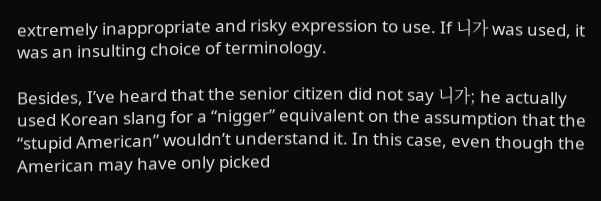extremely inappropriate and risky expression to use. If 니가 was used, it was an insulting choice of terminology.

Besides, I’ve heard that the senior citizen did not say 니가; he actually used Korean slang for a “nigger” equivalent on the assumption that the “stupid American” wouldn’t understand it. In this case, even though the American may have only picked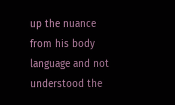up the nuance from his body language and not understood the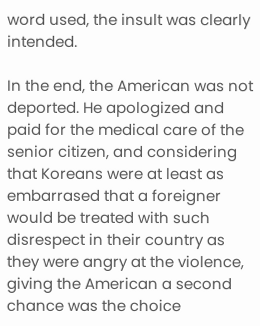word used, the insult was clearly intended.

In the end, the American was not deported. He apologized and paid for the medical care of the senior citizen, and considering that Koreans were at least as embarrased that a foreigner would be treated with such disrespect in their country as they were angry at the violence, giving the American a second chance was the choice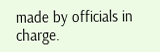made by officials in charge.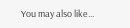You may also like...